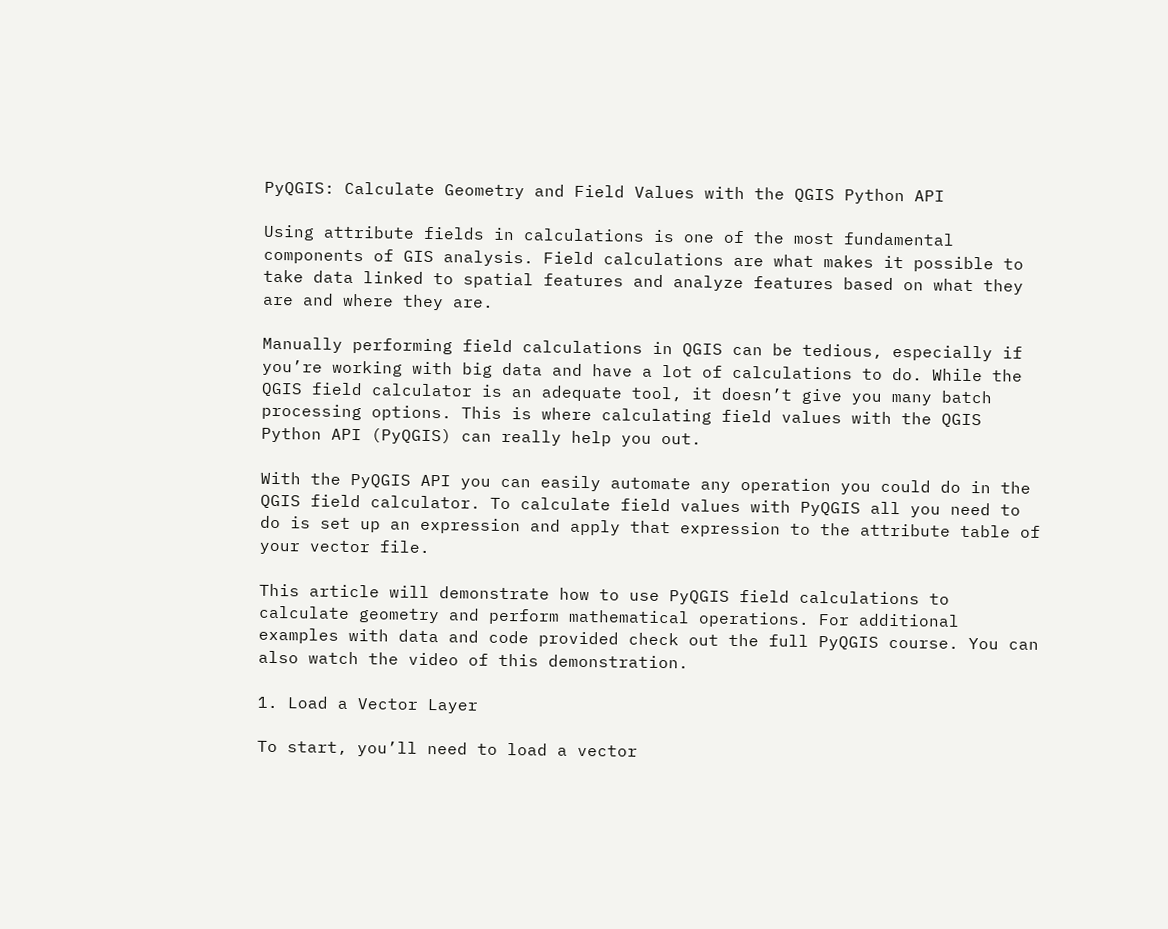PyQGIS: Calculate Geometry and Field Values with the QGIS Python API

Using attribute fields in calculations is one of the most fundamental components of GIS analysis. Field calculations are what makes it possible to take data linked to spatial features and analyze features based on what they are and where they are.

Manually performing field calculations in QGIS can be tedious, especially if you’re working with big data and have a lot of calculations to do. While the QGIS field calculator is an adequate tool, it doesn’t give you many batch processing options. This is where calculating field values with the QGIS Python API (PyQGIS) can really help you out.

With the PyQGIS API you can easily automate any operation you could do in the QGIS field calculator. To calculate field values with PyQGIS all you need to do is set up an expression and apply that expression to the attribute table of your vector file.

This article will demonstrate how to use PyQGIS field calculations to calculate geometry and perform mathematical operations. For additional examples with data and code provided check out the full PyQGIS course. You can also watch the video of this demonstration.

1. Load a Vector Layer

To start, you’ll need to load a vector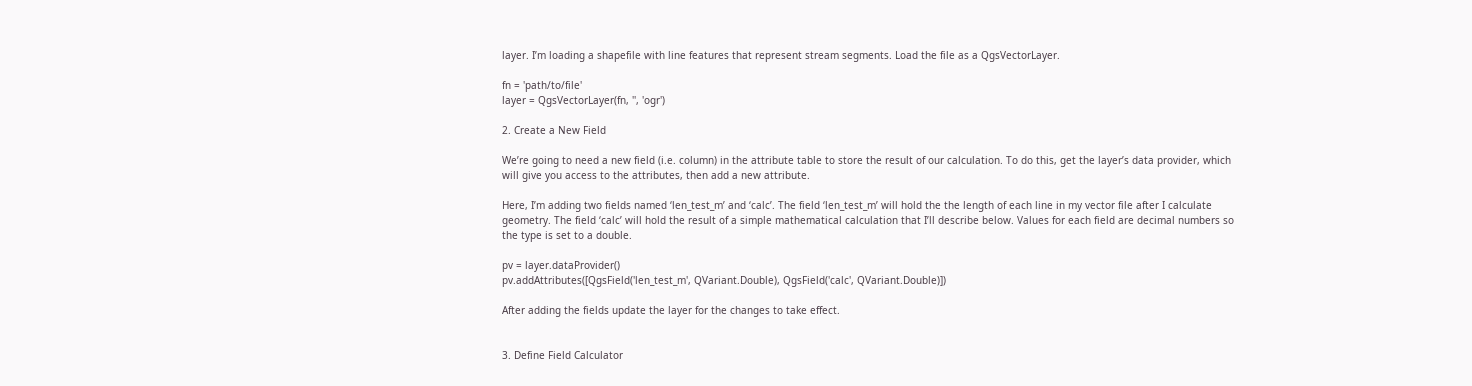layer. I’m loading a shapefile with line features that represent stream segments. Load the file as a QgsVectorLayer.

fn = 'path/to/file'
layer = QgsVectorLayer(fn, '', 'ogr')

2. Create a New Field

We’re going to need a new field (i.e. column) in the attribute table to store the result of our calculation. To do this, get the layer’s data provider, which will give you access to the attributes, then add a new attribute.

Here, I’m adding two fields named ‘len_test_m’ and ‘calc’. The field ‘len_test_m’ will hold the the length of each line in my vector file after I calculate geometry. The field ‘calc’ will hold the result of a simple mathematical calculation that I’ll describe below. Values for each field are decimal numbers so the type is set to a double.

pv = layer.dataProvider()
pv.addAttributes([QgsField('len_test_m', QVariant.Double), QgsField('calc', QVariant.Double)])

After adding the fields update the layer for the changes to take effect.


3. Define Field Calculator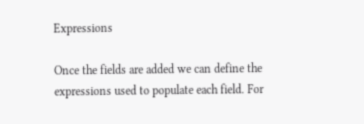Expressions

Once the fields are added we can define the expressions used to populate each field. For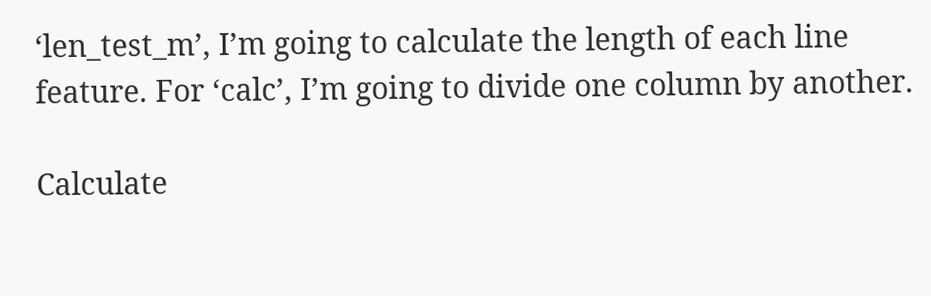‘len_test_m’, I’m going to calculate the length of each line feature. For ‘calc’, I’m going to divide one column by another.

Calculate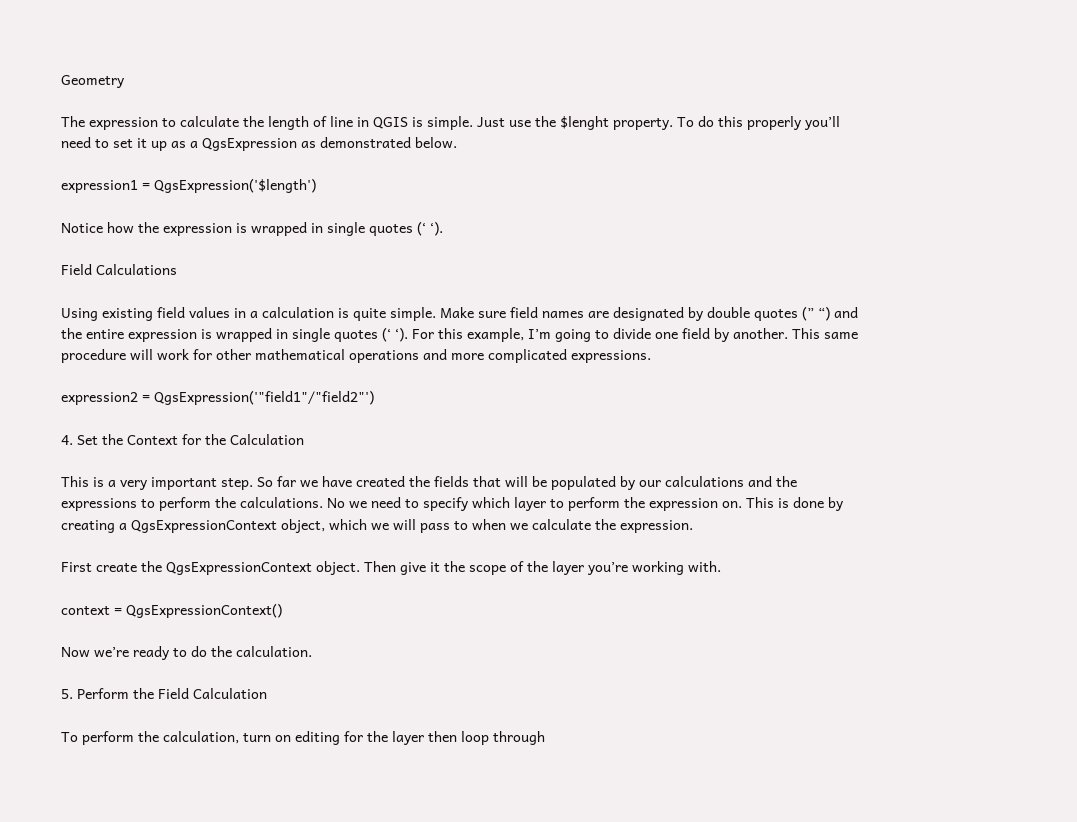Geometry

The expression to calculate the length of line in QGIS is simple. Just use the $lenght property. To do this properly you’ll need to set it up as a QgsExpression as demonstrated below.

expression1 = QgsExpression('$length')

Notice how the expression is wrapped in single quotes (‘ ‘).

Field Calculations

Using existing field values in a calculation is quite simple. Make sure field names are designated by double quotes (” “) and the entire expression is wrapped in single quotes (‘ ‘). For this example, I’m going to divide one field by another. This same procedure will work for other mathematical operations and more complicated expressions.

expression2 = QgsExpression('"field1"/"field2"')

4. Set the Context for the Calculation

This is a very important step. So far we have created the fields that will be populated by our calculations and the expressions to perform the calculations. No we need to specify which layer to perform the expression on. This is done by creating a QgsExpressionContext object, which we will pass to when we calculate the expression.

First create the QgsExpressionContext object. Then give it the scope of the layer you’re working with.

context = QgsExpressionContext()

Now we’re ready to do the calculation.

5. Perform the Field Calculation

To perform the calculation, turn on editing for the layer then loop through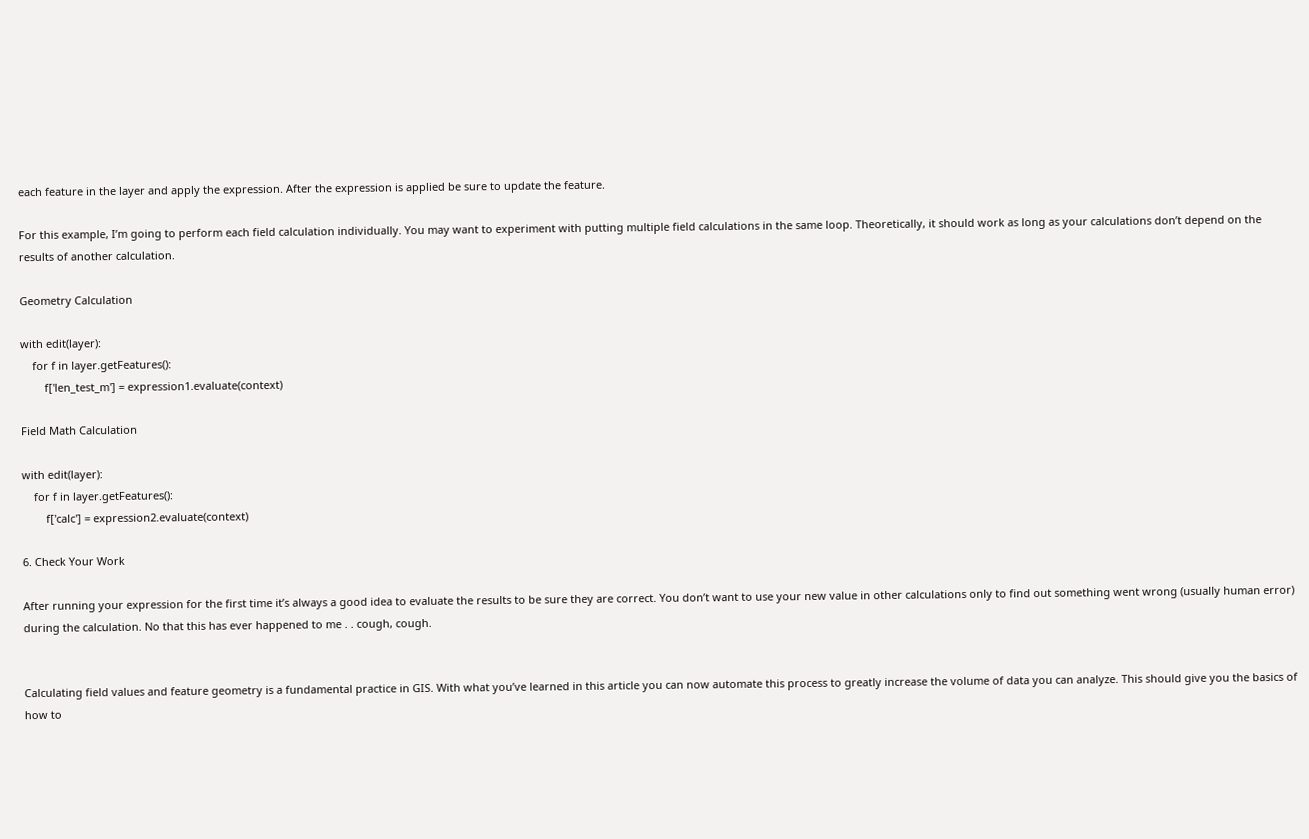each feature in the layer and apply the expression. After the expression is applied be sure to update the feature.

For this example, I’m going to perform each field calculation individually. You may want to experiment with putting multiple field calculations in the same loop. Theoretically, it should work as long as your calculations don’t depend on the results of another calculation.

Geometry Calculation

with edit(layer):
    for f in layer.getFeatures():
        f['len_test_m'] = expression1.evaluate(context)

Field Math Calculation

with edit(layer):
    for f in layer.getFeatures():
        f['calc'] = expression2.evaluate(context)

6. Check Your Work

After running your expression for the first time it’s always a good idea to evaluate the results to be sure they are correct. You don’t want to use your new value in other calculations only to find out something went wrong (usually human error) during the calculation. No that this has ever happened to me . . cough, cough.


Calculating field values and feature geometry is a fundamental practice in GIS. With what you’ve learned in this article you can now automate this process to greatly increase the volume of data you can analyze. This should give you the basics of how to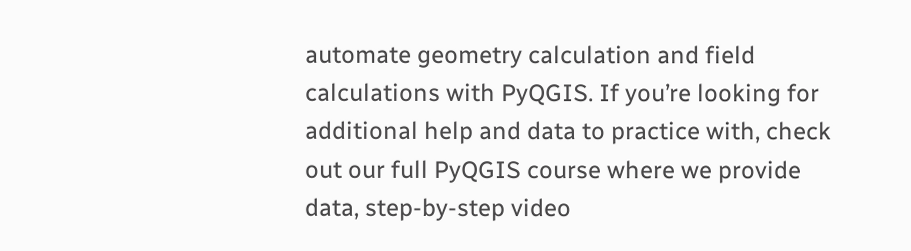automate geometry calculation and field calculations with PyQGIS. If you’re looking for additional help and data to practice with, check out our full PyQGIS course where we provide data, step-by-step video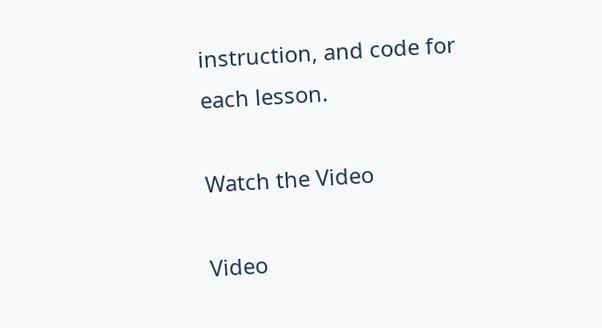instruction, and code for each lesson.

Watch the Video

Video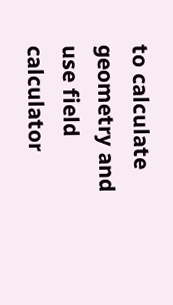to calculate geometry and use field calculator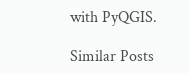with PyQGIS.

Similar Posts